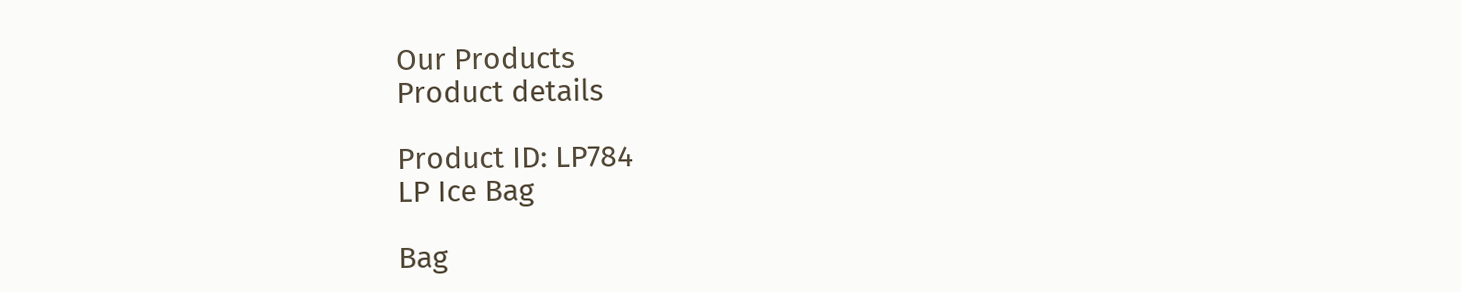Our Products
Product details

Product ID: LP784
LP Ice Bag

Bag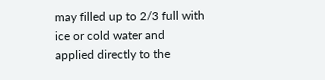may filled up to 2/3 full with ice or cold water and applied directly to the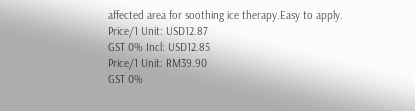affected area for soothing ice therapy.Easy to apply.
Price/1 Unit: USD12.87
GST 0% Incl: USD12.85
Price/1 Unit: RM39.90
GST 0%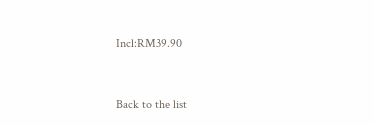Incl:RM39.90


Back to the list